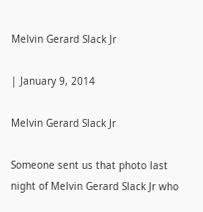Melvin Gerard Slack Jr

| January 9, 2014

Melvin Gerard Slack Jr

Someone sent us that photo last night of Melvin Gerard Slack Jr who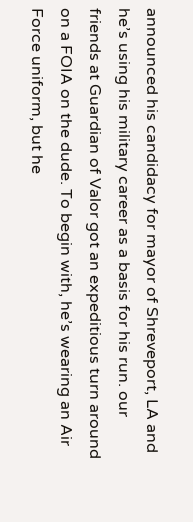announced his candidacy for mayor of Shreveport, LA and he’s using his military career as a basis for his run. our friends at Guardian of Valor got an expeditious turn around on a FOIA on the dude. To begin with, he’s wearing an Air Force uniform, but he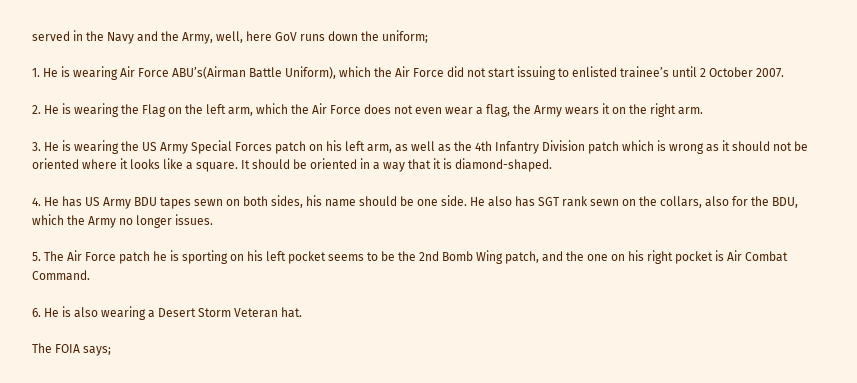served in the Navy and the Army, well, here GoV runs down the uniform;

1. He is wearing Air Force ABU’s(Airman Battle Uniform), which the Air Force did not start issuing to enlisted trainee’s until 2 October 2007.

2. He is wearing the Flag on the left arm, which the Air Force does not even wear a flag, the Army wears it on the right arm.

3. He is wearing the US Army Special Forces patch on his left arm, as well as the 4th Infantry Division patch which is wrong as it should not be oriented where it looks like a square. It should be oriented in a way that it is diamond-shaped.

4. He has US Army BDU tapes sewn on both sides, his name should be one side. He also has SGT rank sewn on the collars, also for the BDU, which the Army no longer issues.

5. The Air Force patch he is sporting on his left pocket seems to be the 2nd Bomb Wing patch, and the one on his right pocket is Air Combat Command.

6. He is also wearing a Desert Storm Veteran hat.

The FOIA says;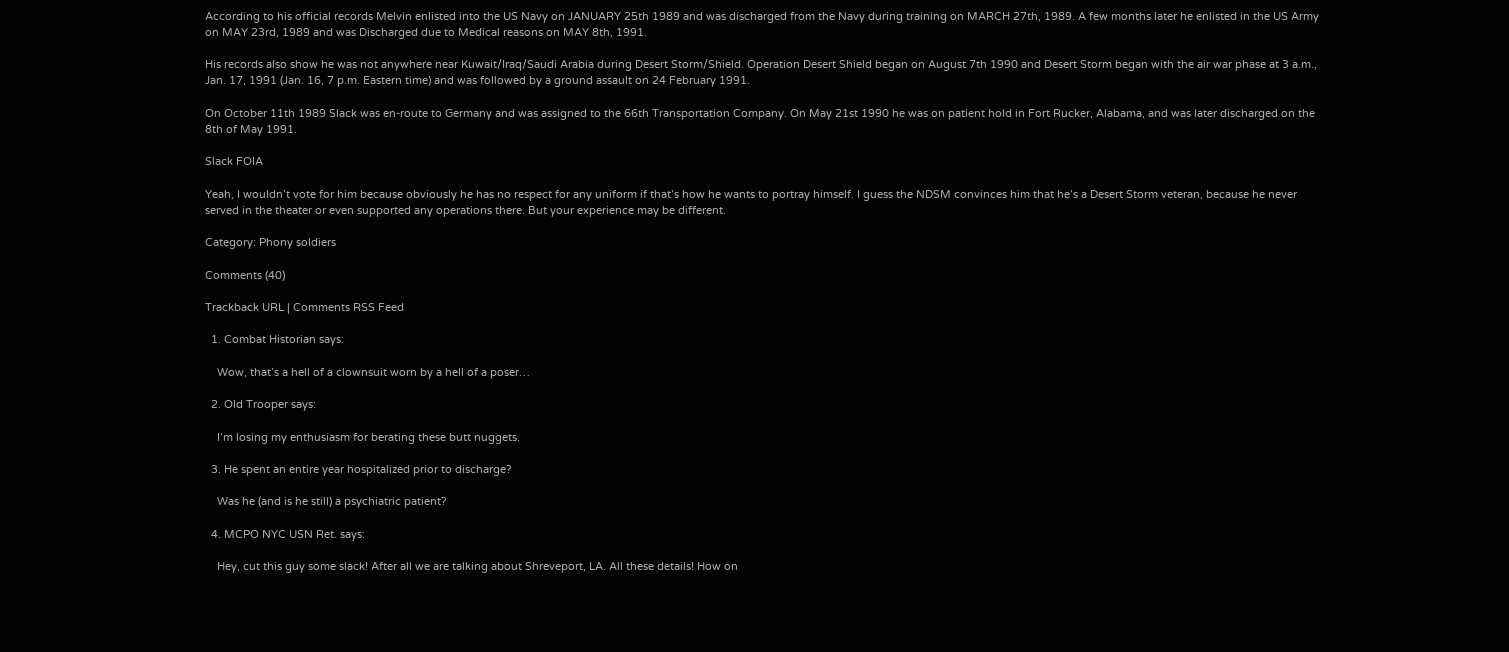According to his official records Melvin enlisted into the US Navy on JANUARY 25th 1989 and was discharged from the Navy during training on MARCH 27th, 1989. A few months later he enlisted in the US Army on MAY 23rd, 1989 and was Discharged due to Medical reasons on MAY 8th, 1991.

His records also show he was not anywhere near Kuwait/Iraq/Saudi Arabia during Desert Storm/Shield. Operation Desert Shield began on August 7th 1990 and Desert Storm began with the air war phase at 3 a.m., Jan. 17, 1991 (Jan. 16, 7 p.m. Eastern time) and was followed by a ground assault on 24 February 1991.

On October 11th 1989 Slack was en-route to Germany and was assigned to the 66th Transportation Company. On May 21st 1990 he was on patient hold in Fort Rucker, Alabama, and was later discharged on the 8th of May 1991.

Slack FOIA

Yeah, I wouldn’t vote for him because obviously he has no respect for any uniform if that’s how he wants to portray himself. I guess the NDSM convinces him that he’s a Desert Storm veteran, because he never served in the theater or even supported any operations there. But your experience may be different.

Category: Phony soldiers

Comments (40)

Trackback URL | Comments RSS Feed

  1. Combat Historian says:

    Wow, that’s a hell of a clownsuit worn by a hell of a poser…

  2. Old Trooper says:

    I’m losing my enthusiasm for berating these butt nuggets.

  3. He spent an entire year hospitalized prior to discharge?

    Was he (and is he still) a psychiatric patient?

  4. MCPO NYC USN Ret. says:

    Hey, cut this guy some slack! After all we are talking about Shreveport, LA. All these details! How on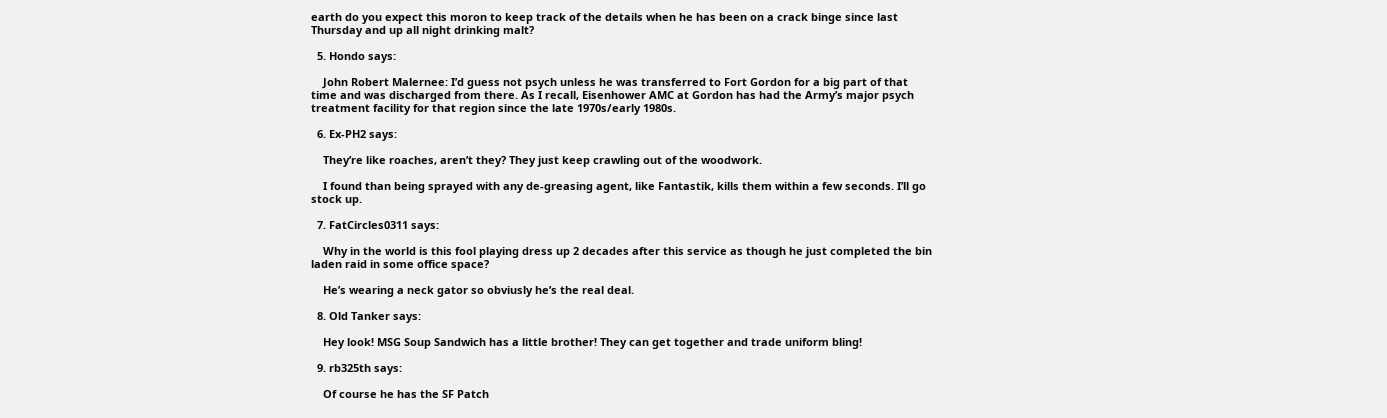earth do you expect this moron to keep track of the details when he has been on a crack binge since last Thursday and up all night drinking malt?

  5. Hondo says:

    John Robert Malernee: I’d guess not psych unless he was transferred to Fort Gordon for a big part of that time and was discharged from there. As I recall, Eisenhower AMC at Gordon has had the Army’s major psych treatment facility for that region since the late 1970s/early 1980s.

  6. Ex-PH2 says:

    They’re like roaches, aren’t they? They just keep crawling out of the woodwork.

    I found than being sprayed with any de-greasing agent, like Fantastik, kills them within a few seconds. I’ll go stock up.

  7. FatCircles0311 says:

    Why in the world is this fool playing dress up 2 decades after this service as though he just completed the bin laden raid in some office space?

    He’s wearing a neck gator so obviusly he’s the real deal.

  8. Old Tanker says:

    Hey look! MSG Soup Sandwich has a little brother! They can get together and trade uniform bling!

  9. rb325th says:

    Of course he has the SF Patch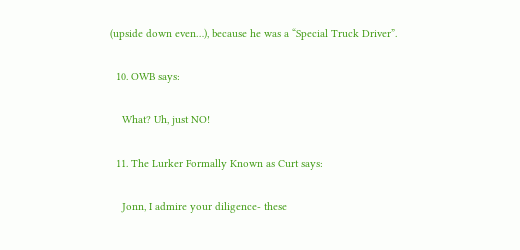(upside down even…), because he was a “Special Truck Driver”.

  10. OWB says:

    What? Uh, just NO!

  11. The Lurker Formally Known as Curt says:

    Jonn, I admire your diligence- these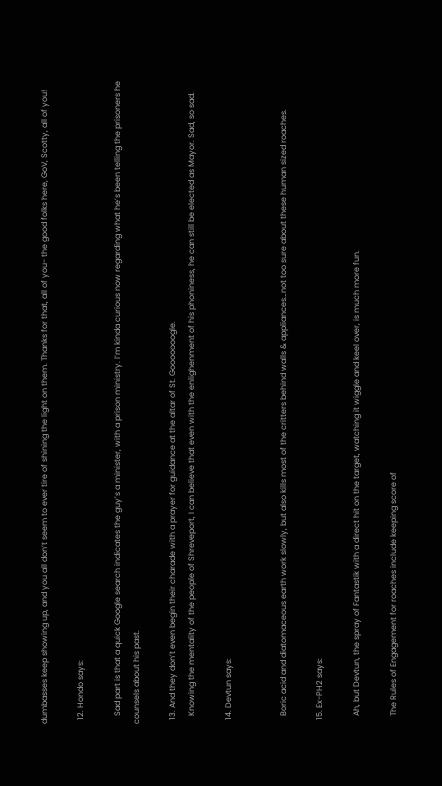dumbasses keep showing up, and you all don’t seem to ever tire of shining the light on them. Thanks for that, all of you- the good folks here, GoV, Scotty, all of you!

  12. Hondo says:

    Sad part is that a quick Google search indicates the guy’s a minister, with a prison ministry. I’m kinda curious now regarding what he’s been telling the prisoners he counsels about his past.

  13. And they don’t even begin their charade with a prayer for guidance at the altar of St. Gooooooogle.
    Knowing the mentality of the people of Shreveport, I can believe that even with the enlighenment of his phoniness, he can still be elected as Mayor. Sad, so sad.

  14. Devtun says:


    Boric acid and diatomaceous earth work slowly, but also kills most of the critters behind walls & appliances…not too sure about these human sized roaches.

  15. Ex-PH2 says:

    Ah, but Devtun, the spray of Fantastik with a direct hit on the target, watching it wiggle and keel over, is much more fun.

    The Rules of Engagement for roaches include keeping score of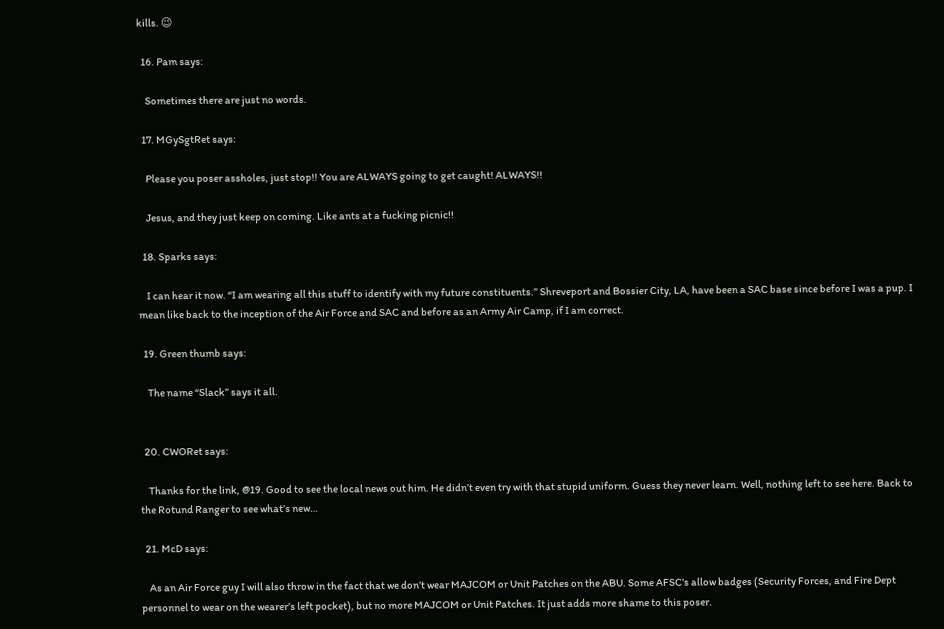kills. 😉

  16. Pam says:

    Sometimes there are just no words.

  17. MGySgtRet says:

    Please you poser assholes, just stop!! You are ALWAYS going to get caught! ALWAYS!!

    Jesus, and they just keep on coming. Like ants at a fucking picnic!!

  18. Sparks says:

    I can hear it now. “I am wearing all this stuff to identify with my future constituents.” Shreveport and Bossier City, LA, have been a SAC base since before I was a pup. I mean like back to the inception of the Air Force and SAC and before as an Army Air Camp, if I am correct.

  19. Green thumb says:

    The name “Slack” says it all.


  20. CWORet says:

    Thanks for the link, @19. Good to see the local news out him. He didn’t even try with that stupid uniform. Guess they never learn. Well, nothing left to see here. Back to the Rotund Ranger to see what’s new…

  21. McD says:

    As an Air Force guy I will also throw in the fact that we don’t wear MAJCOM or Unit Patches on the ABU. Some AFSC’s allow badges (Security Forces, and Fire Dept personnel to wear on the wearer’s left pocket), but no more MAJCOM or Unit Patches. It just adds more shame to this poser.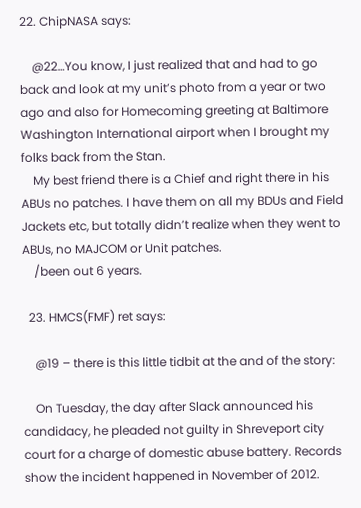22. ChipNASA says:

    @22…You know, I just realized that and had to go back and look at my unit’s photo from a year or two ago and also for Homecoming greeting at Baltimore Washington International airport when I brought my folks back from the Stan.
    My best friend there is a Chief and right there in his ABUs no patches. I have them on all my BDUs and Field Jackets etc, but totally didn’t realize when they went to ABUs, no MAJCOM or Unit patches.
    /been out 6 years.

  23. HMCS(FMF) ret says:

    @19 – there is this little tidbit at the and of the story:

    On Tuesday, the day after Slack announced his candidacy, he pleaded not guilty in Shreveport city court for a charge of domestic abuse battery. Records show the incident happened in November of 2012.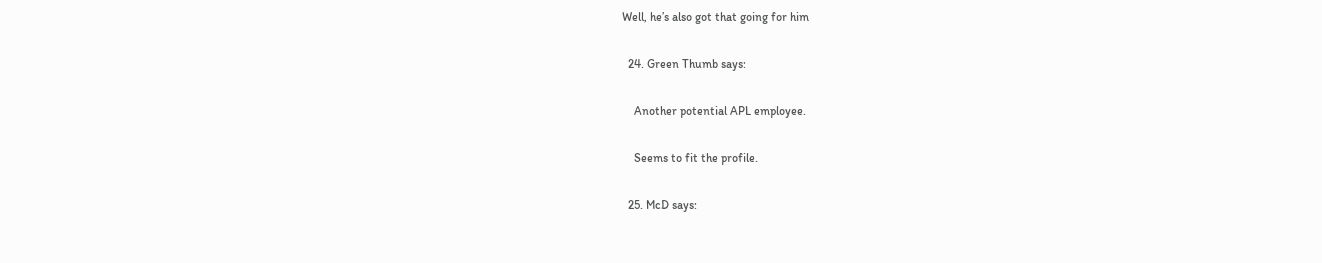Well, he’s also got that going for him

  24. Green Thumb says:

    Another potential APL employee.

    Seems to fit the profile.

  25. McD says: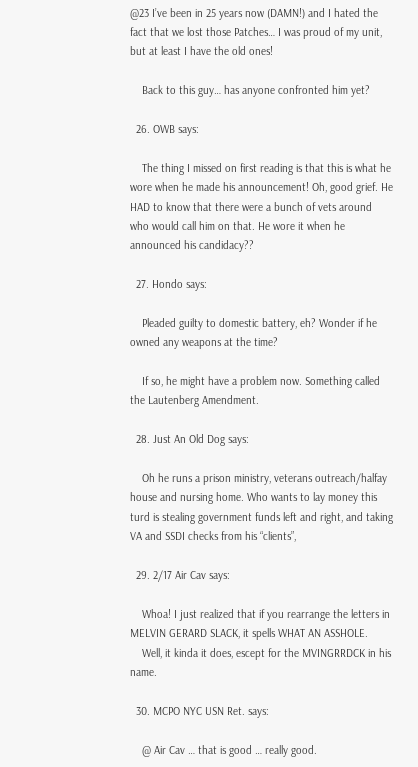@23 I’ve been in 25 years now (DAMN!) and I hated the fact that we lost those Patches… I was proud of my unit, but at least I have the old ones!

    Back to this guy… has anyone confronted him yet?

  26. OWB says:

    The thing I missed on first reading is that this is what he wore when he made his announcement! Oh, good grief. He HAD to know that there were a bunch of vets around who would call him on that. He wore it when he announced his candidacy??

  27. Hondo says:

    Pleaded guilty to domestic battery, eh? Wonder if he owned any weapons at the time?

    If so, he might have a problem now. Something called the Lautenberg Amendment.

  28. Just An Old Dog says:

    Oh he runs a prison ministry, veterans outreach/halfay house and nursing home. Who wants to lay money this turd is stealing government funds left and right, and taking VA and SSDI checks from his “clients”,

  29. 2/17 Air Cav says:

    Whoa! I just realized that if you rearrange the letters in MELVIN GERARD SLACK, it spells WHAT AN ASSHOLE.
    Well, it kinda it does, escept for the MVINGRRDCK in his name.

  30. MCPO NYC USN Ret. says:

    @ Air Cav … that is good … really good.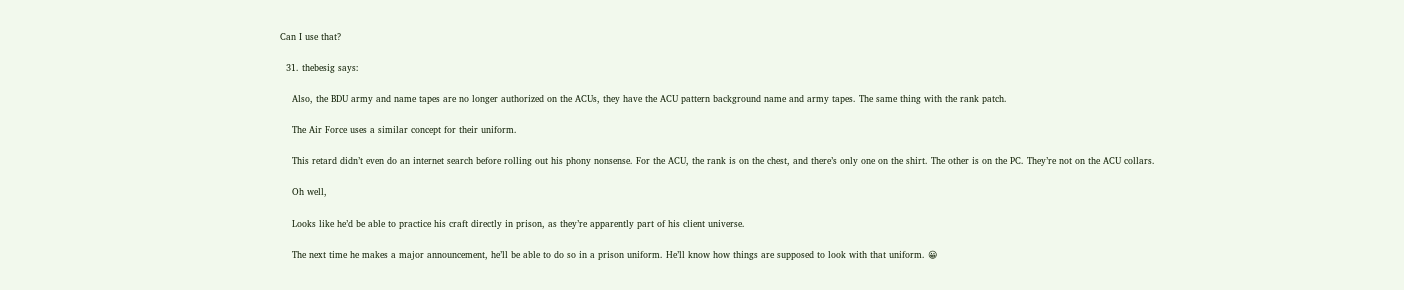Can I use that?

  31. thebesig says:

    Also, the BDU army and name tapes are no longer authorized on the ACUs, they have the ACU pattern background name and army tapes. The same thing with the rank patch.

    The Air Force uses a similar concept for their uniform.

    This retard didn’t even do an internet search before rolling out his phony nonsense. For the ACU, the rank is on the chest, and there’s only one on the shirt. The other is on the PC. They’re not on the ACU collars.

    Oh well,

    Looks like he’d be able to practice his craft directly in prison, as they’re apparently part of his client universe.

    The next time he makes a major announcement, he’ll be able to do so in a prison uniform. He’ll know how things are supposed to look with that uniform. 😀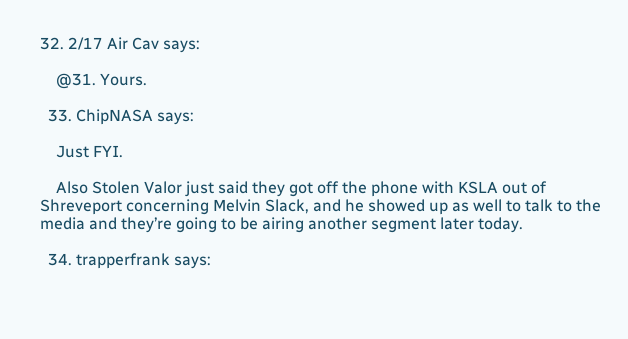32. 2/17 Air Cav says:

    @31. Yours.

  33. ChipNASA says:

    Just FYI.

    Also Stolen Valor just said they got off the phone with KSLA out of Shreveport concerning Melvin Slack, and he showed up as well to talk to the media and they’re going to be airing another segment later today.

  34. trapperfrank says: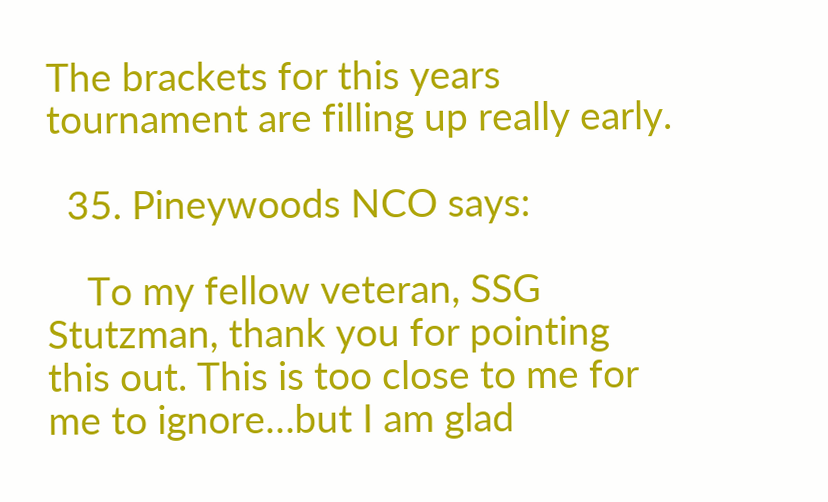The brackets for this years tournament are filling up really early.

  35. Pineywoods NCO says:

    To my fellow veteran, SSG Stutzman, thank you for pointing this out. This is too close to me for me to ignore…but I am glad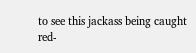to see this jackass being caught red-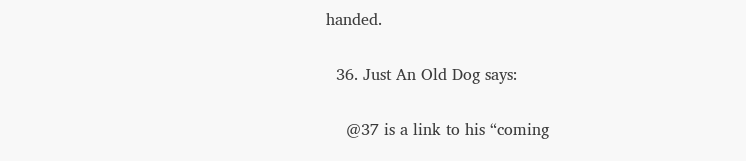handed.

  36. Just An Old Dog says:

    @37 is a link to his “coming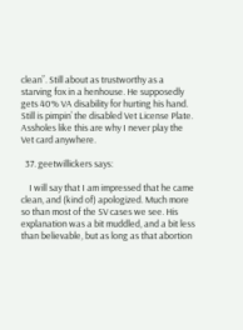clean”. Still about as trustworthy as a starving fox in a henhouse. He supposedly gets 40% VA disability for hurting his hand. Still is pimpin’ the disabled Vet License Plate. Assholes like this are why I never play the Vet card anywhere.

  37. geetwillickers says:

    I will say that I am impressed that he came clean, and (kind of) apologized. Much more so than most of the SV cases we see. His explanation was a bit muddled, and a bit less than believable, but as long as that abortion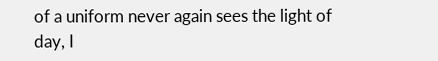of a uniform never again sees the light of day, I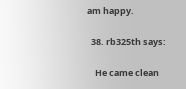am happy.

  38. rb325th says:

    He came clean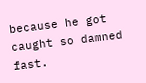because he got caught so damned fast.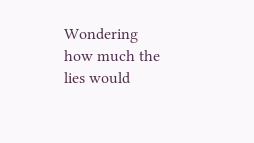Wondering how much the lies would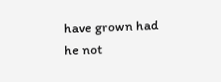have grown had he not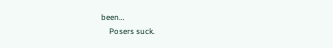been…
    Posers suck.